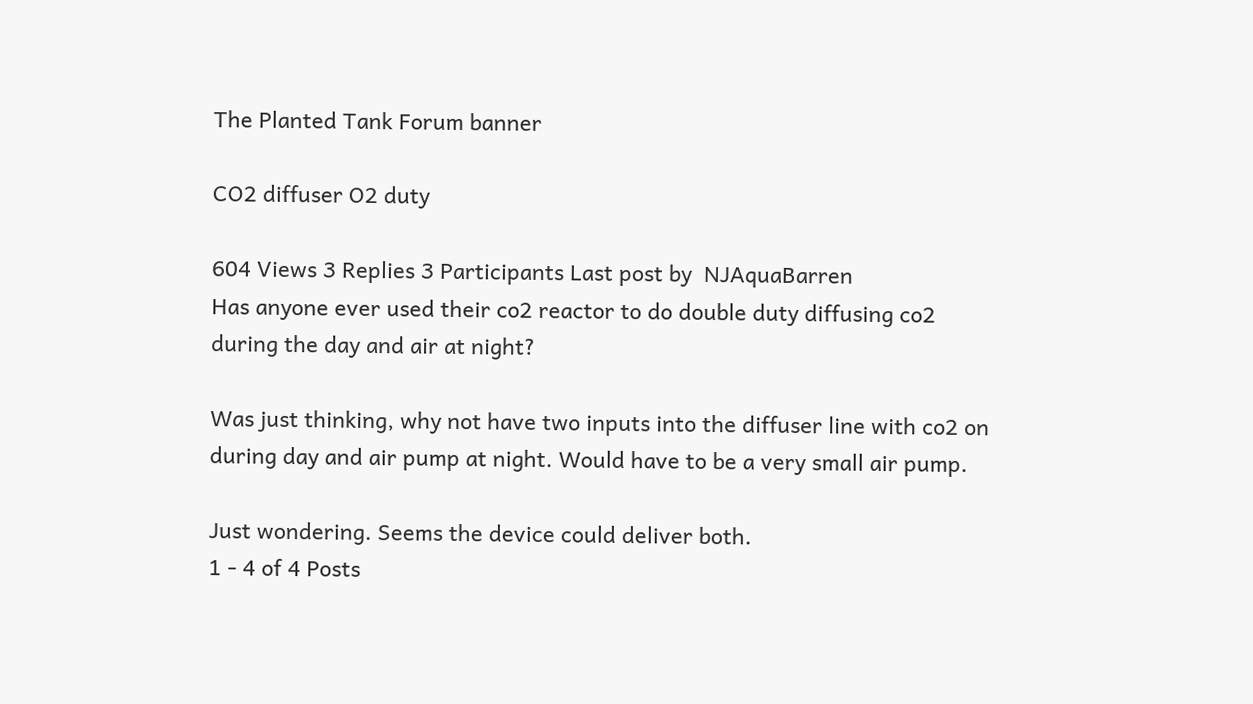The Planted Tank Forum banner

CO2 diffuser O2 duty

604 Views 3 Replies 3 Participants Last post by  NJAquaBarren
Has anyone ever used their co2 reactor to do double duty diffusing co2 during the day and air at night?

Was just thinking, why not have two inputs into the diffuser line with co2 on during day and air pump at night. Would have to be a very small air pump.

Just wondering. Seems the device could deliver both.
1 - 4 of 4 Posts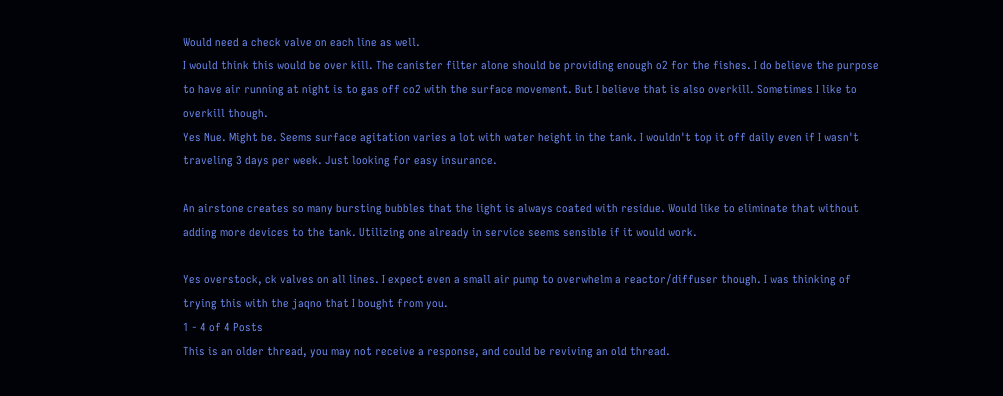Would need a check valve on each line as well.
I would think this would be over kill. The canister filter alone should be providing enough o2 for the fishes. I do believe the purpose to have air running at night is to gas off co2 with the surface movement. But I believe that is also overkill. Sometimes I like to overkill though.
Yes Nue. Might be. Seems surface agitation varies a lot with water height in the tank. I wouldn't top it off daily even if I wasn't traveling 3 days per week. Just looking for easy insurance.

An airstone creates so many bursting bubbles that the light is always coated with residue. Would like to eliminate that without adding more devices to the tank. Utilizing one already in service seems sensible if it would work.

Yes overstock, ck valves on all lines. I expect even a small air pump to overwhelm a reactor/diffuser though. I was thinking of trying this with the jaqno that I bought from you.
1 - 4 of 4 Posts
This is an older thread, you may not receive a response, and could be reviving an old thread.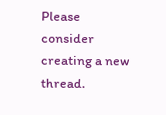Please consider creating a new thread.